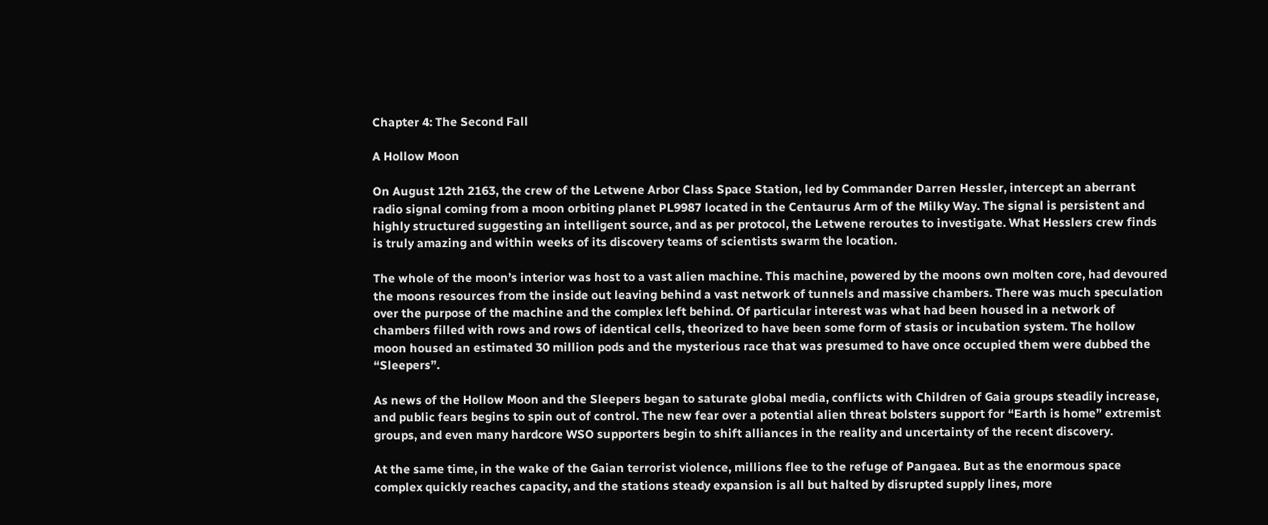Chapter 4: The Second Fall

A Hollow Moon

On August 12th 2163, the crew of the Letwene Arbor Class Space Station, led by Commander Darren Hessler, intercept an aberrant radio signal coming from a moon orbiting planet PL9987 located in the Centaurus Arm of the Milky Way. The signal is persistent and highly structured suggesting an intelligent source, and as per protocol, the Letwene reroutes to investigate. What Hesslers crew finds is truly amazing and within weeks of its discovery teams of scientists swarm the location.

The whole of the moon’s interior was host to a vast alien machine. This machine, powered by the moons own molten core, had devoured the moons resources from the inside out leaving behind a vast network of tunnels and massive chambers. There was much speculation over the purpose of the machine and the complex left behind. Of particular interest was what had been housed in a network of chambers filled with rows and rows of identical cells, theorized to have been some form of stasis or incubation system. The hollow moon housed an estimated 30 million pods and the mysterious race that was presumed to have once occupied them were dubbed the “Sleepers”.

As news of the Hollow Moon and the Sleepers began to saturate global media, conflicts with Children of Gaia groups steadily increase, and public fears begins to spin out of control. The new fear over a potential alien threat bolsters support for “Earth is home” extremist groups, and even many hardcore WSO supporters begin to shift alliances in the reality and uncertainty of the recent discovery.

At the same time, in the wake of the Gaian terrorist violence, millions flee to the refuge of Pangaea. But as the enormous space complex quickly reaches capacity, and the stations steady expansion is all but halted by disrupted supply lines, more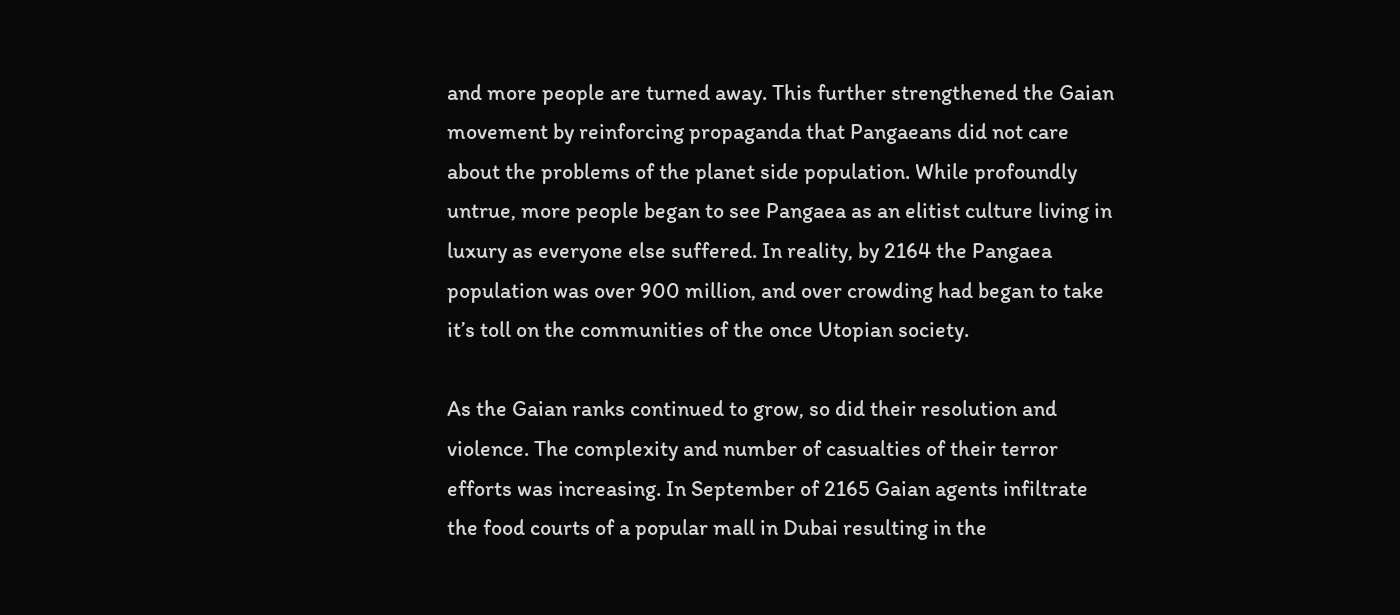and more people are turned away. This further strengthened the Gaian movement by reinforcing propaganda that Pangaeans did not care about the problems of the planet side population. While profoundly untrue, more people began to see Pangaea as an elitist culture living in luxury as everyone else suffered. In reality, by 2164 the Pangaea population was over 900 million, and over crowding had began to take it’s toll on the communities of the once Utopian society.

As the Gaian ranks continued to grow, so did their resolution and violence. The complexity and number of casualties of their terror efforts was increasing. In September of 2165 Gaian agents infiltrate the food courts of a popular mall in Dubai resulting in the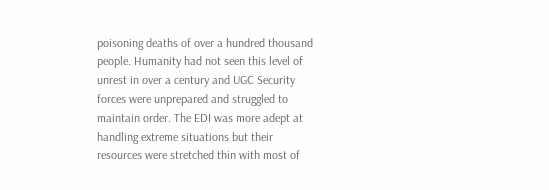poisoning deaths of over a hundred thousand people. Humanity had not seen this level of unrest in over a century and UGC Security forces were unprepared and struggled to maintain order. The EDI was more adept at handling extreme situations but their resources were stretched thin with most of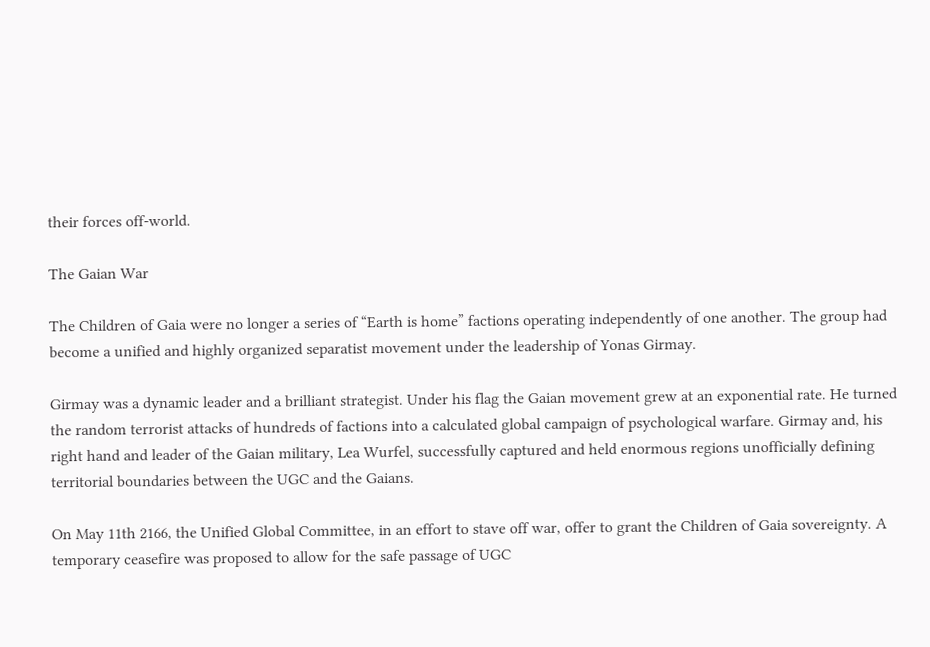their forces off-world.

The Gaian War

The Children of Gaia were no longer a series of “Earth is home” factions operating independently of one another. The group had become a unified and highly organized separatist movement under the leadership of Yonas Girmay.

Girmay was a dynamic leader and a brilliant strategist. Under his flag the Gaian movement grew at an exponential rate. He turned the random terrorist attacks of hundreds of factions into a calculated global campaign of psychological warfare. Girmay and, his right hand and leader of the Gaian military, Lea Wurfel, successfully captured and held enormous regions unofficially defining territorial boundaries between the UGC and the Gaians.

On May 11th 2166, the Unified Global Committee, in an effort to stave off war, offer to grant the Children of Gaia sovereignty. A temporary ceasefire was proposed to allow for the safe passage of UGC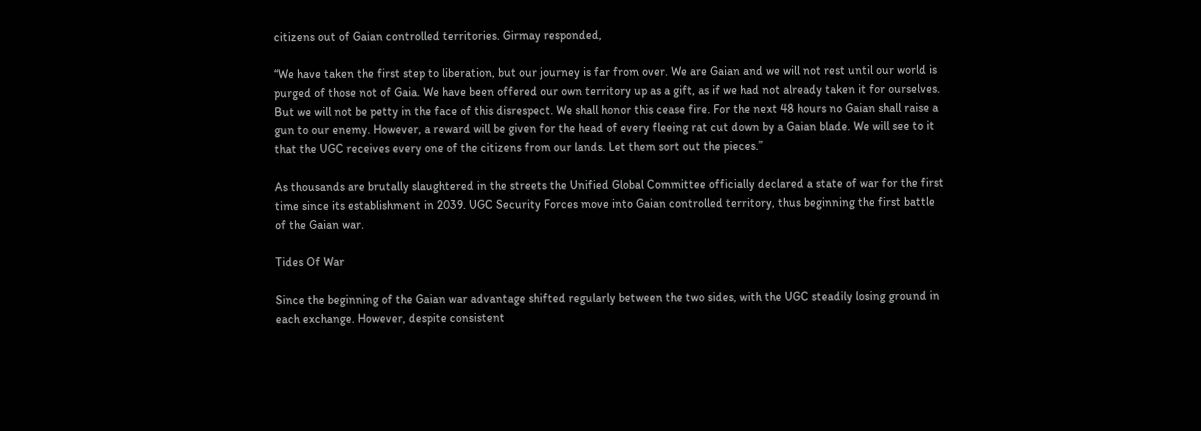citizens out of Gaian controlled territories. Girmay responded,

“We have taken the first step to liberation, but our journey is far from over. We are Gaian and we will not rest until our world is purged of those not of Gaia. We have been offered our own territory up as a gift, as if we had not already taken it for ourselves. But we will not be petty in the face of this disrespect. We shall honor this cease fire. For the next 48 hours no Gaian shall raise a gun to our enemy. However, a reward will be given for the head of every fleeing rat cut down by a Gaian blade. We will see to it that the UGC receives every one of the citizens from our lands. Let them sort out the pieces.”

As thousands are brutally slaughtered in the streets the Unified Global Committee officially declared a state of war for the first time since its establishment in 2039. UGC Security Forces move into Gaian controlled territory, thus beginning the first battle of the Gaian war.

Tides Of War

Since the beginning of the Gaian war advantage shifted regularly between the two sides, with the UGC steadily losing ground in each exchange. However, despite consistent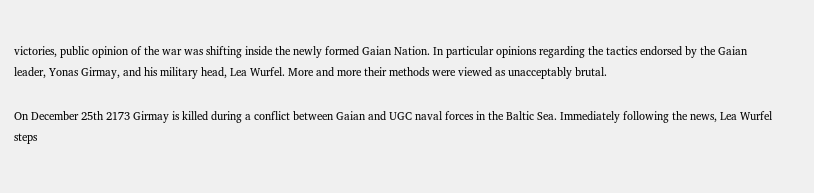victories, public opinion of the war was shifting inside the newly formed Gaian Nation. In particular opinions regarding the tactics endorsed by the Gaian leader, Yonas Girmay, and his military head, Lea Wurfel. More and more their methods were viewed as unacceptably brutal.

On December 25th 2173 Girmay is killed during a conflict between Gaian and UGC naval forces in the Baltic Sea. Immediately following the news, Lea Wurfel steps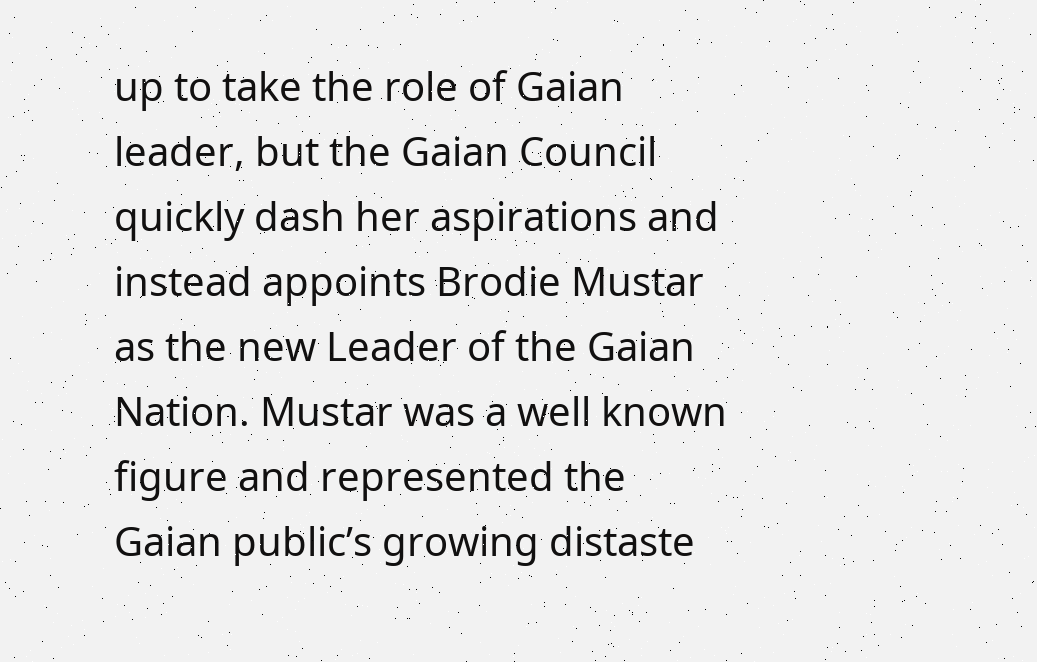up to take the role of Gaian leader, but the Gaian Council quickly dash her aspirations and instead appoints Brodie Mustar as the new Leader of the Gaian Nation. Mustar was a well known figure and represented the Gaian public’s growing distaste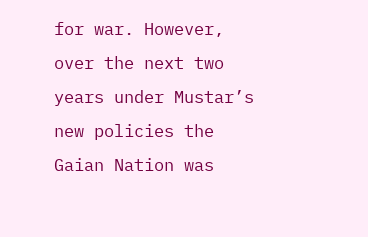for war. However, over the next two years under Mustar’s new policies the Gaian Nation was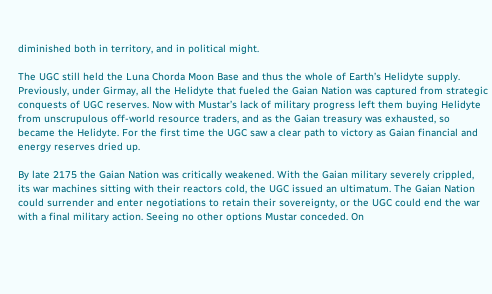diminished both in territory, and in political might.

The UGC still held the Luna Chorda Moon Base and thus the whole of Earth’s Helidyte supply. Previously, under Girmay, all the Helidyte that fueled the Gaian Nation was captured from strategic conquests of UGC reserves. Now with Mustar’s lack of military progress left them buying Helidyte from unscrupulous off-world resource traders, and as the Gaian treasury was exhausted, so became the Helidyte. For the first time the UGC saw a clear path to victory as Gaian financial and energy reserves dried up.

By late 2175 the Gaian Nation was critically weakened. With the Gaian military severely crippled, its war machines sitting with their reactors cold, the UGC issued an ultimatum. The Gaian Nation could surrender and enter negotiations to retain their sovereignty, or the UGC could end the war with a final military action. Seeing no other options Mustar conceded. On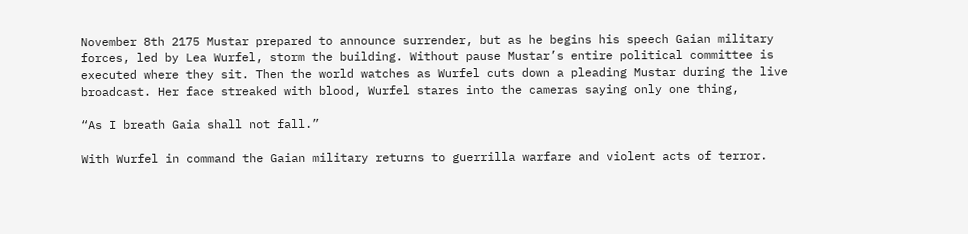November 8th 2175 Mustar prepared to announce surrender, but as he begins his speech Gaian military forces, led by Lea Wurfel, storm the building. Without pause Mustar’s entire political committee is executed where they sit. Then the world watches as Wurfel cuts down a pleading Mustar during the live broadcast. Her face streaked with blood, Wurfel stares into the cameras saying only one thing,

“As I breath Gaia shall not fall.”

With Wurfel in command the Gaian military returns to guerrilla warfare and violent acts of terror.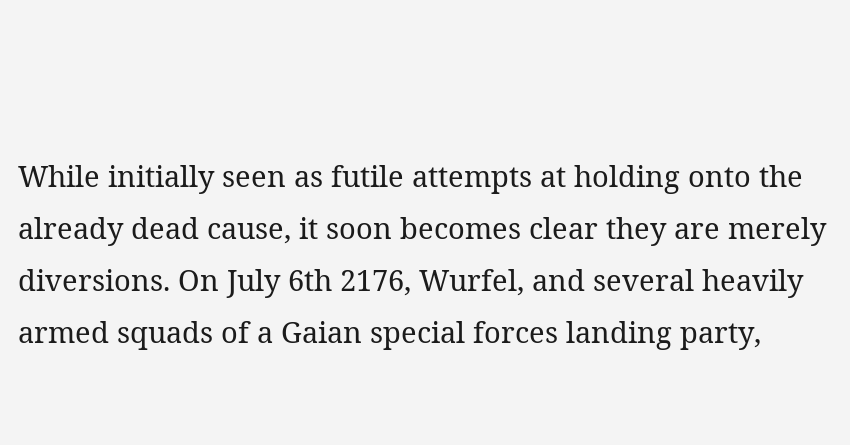While initially seen as futile attempts at holding onto the already dead cause, it soon becomes clear they are merely diversions. On July 6th 2176, Wurfel, and several heavily armed squads of a Gaian special forces landing party,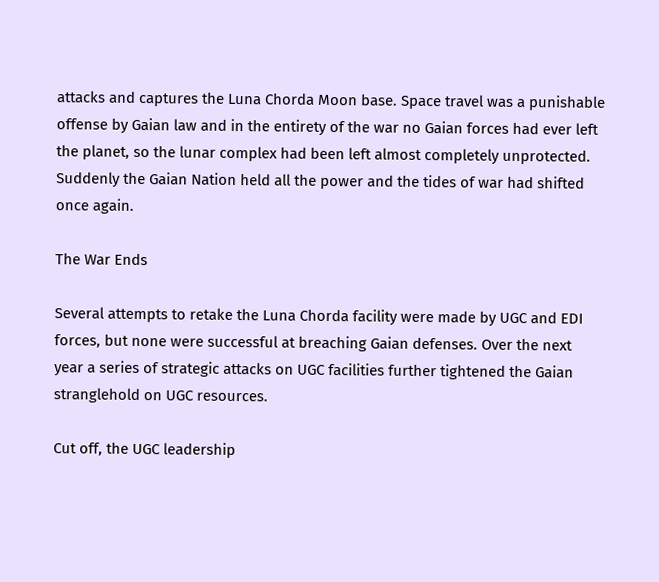attacks and captures the Luna Chorda Moon base. Space travel was a punishable offense by Gaian law and in the entirety of the war no Gaian forces had ever left the planet, so the lunar complex had been left almost completely unprotected. Suddenly the Gaian Nation held all the power and the tides of war had shifted once again.

The War Ends

Several attempts to retake the Luna Chorda facility were made by UGC and EDI forces, but none were successful at breaching Gaian defenses. Over the next year a series of strategic attacks on UGC facilities further tightened the Gaian stranglehold on UGC resources.

Cut off, the UGC leadership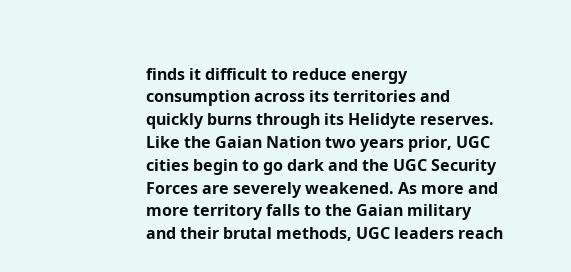finds it difficult to reduce energy consumption across its territories and quickly burns through its Helidyte reserves. Like the Gaian Nation two years prior, UGC cities begin to go dark and the UGC Security Forces are severely weakened. As more and more territory falls to the Gaian military and their brutal methods, UGC leaders reach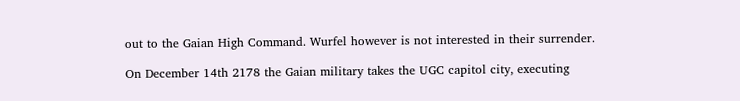out to the Gaian High Command. Wurfel however is not interested in their surrender.

On December 14th 2178 the Gaian military takes the UGC capitol city, executing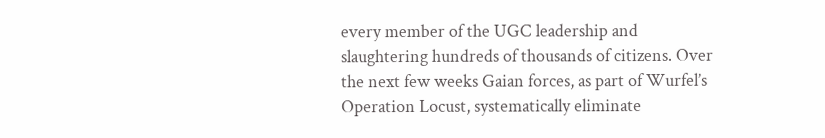every member of the UGC leadership and slaughtering hundreds of thousands of citizens. Over the next few weeks Gaian forces, as part of Wurfel’s Operation Locust, systematically eliminate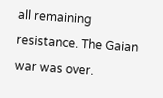all remaining resistance. The Gaian war was over.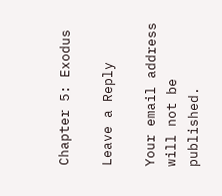Chapter 5: Exodus

Leave a Reply

Your email address will not be published.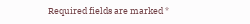Required fields are marked *